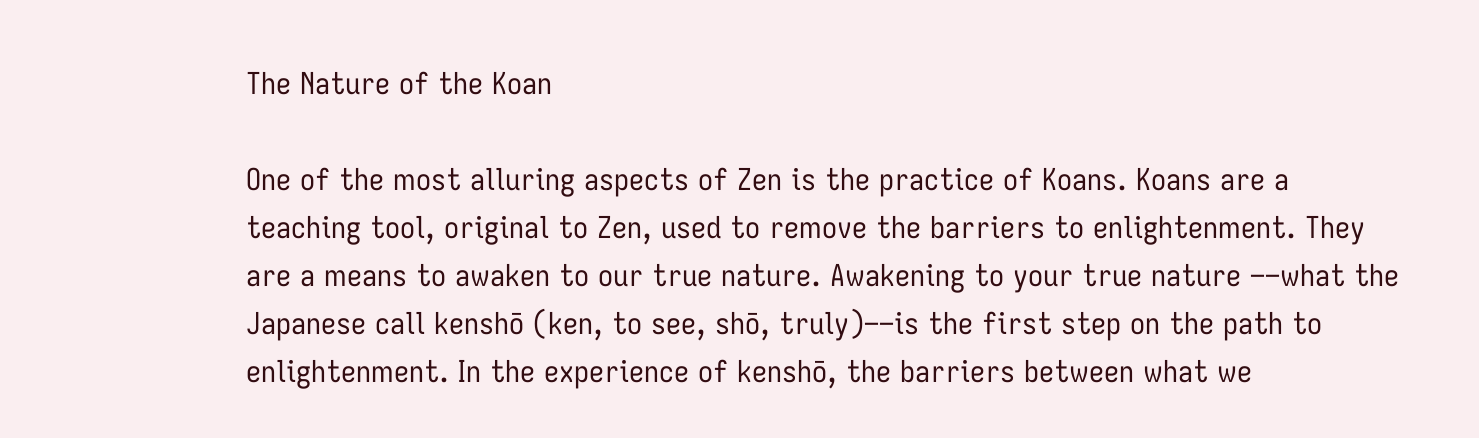The Nature of the Koan

One of the most alluring aspects of Zen is the practice of Koans. Koans are a teaching tool, original to Zen, used to remove the barriers to enlightenment. They are a means to awaken to our true nature. Awakening to your true nature ––what the Japanese call kenshō (ken, to see, shō, truly)––is the first step on the path to enlightenment. In the experience of kenshō, the barriers between what we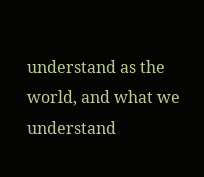understand as the world, and what we understand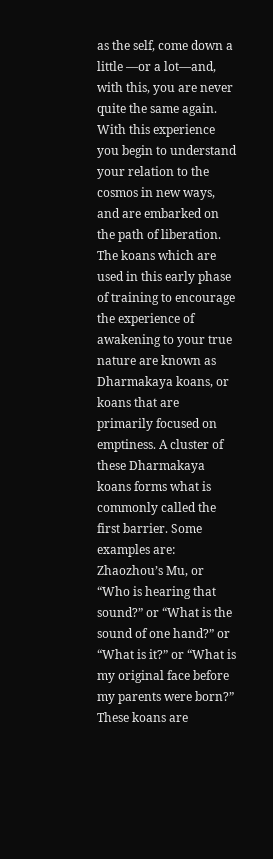as the self, come down a little ––or a lot––and, with this, you are never quite the same again. With this experience you begin to understand your relation to the cosmos in new ways, and are embarked on the path of liberation.
The koans which are used in this early phase of training to encourage the experience of awakening to your true nature are known as Dharmakaya koans, or koans that are primarily focused on emptiness. A cluster of these Dharmakaya koans forms what is commonly called the first barrier. Some examples are: Zhaozhou’s Mu, or “Who is hearing that sound?” or “What is the sound of one hand?” or “What is it?” or “What is my original face before my parents were born?” These koans are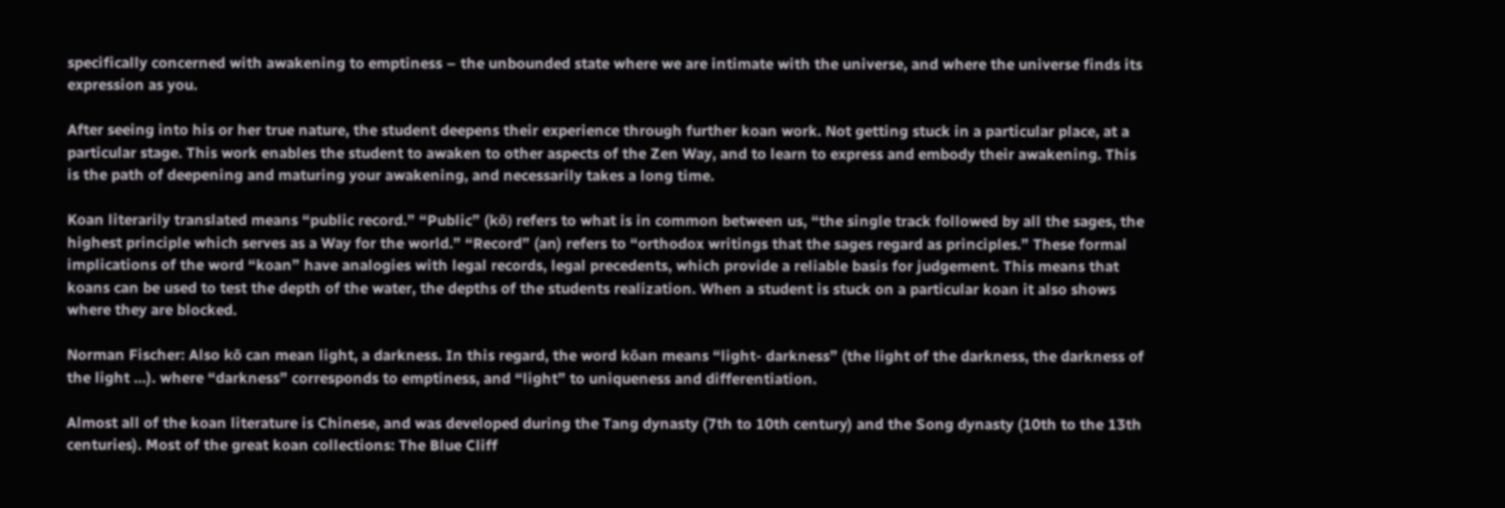specifically concerned with awakening to emptiness – the unbounded state where we are intimate with the universe, and where the universe finds its expression as you.

After seeing into his or her true nature, the student deepens their experience through further koan work. Not getting stuck in a particular place, at a particular stage. This work enables the student to awaken to other aspects of the Zen Way, and to learn to express and embody their awakening. This is the path of deepening and maturing your awakening, and necessarily takes a long time.

Koan literarily translated means “public record.” “Public” (kō) refers to what is in common between us, “the single track followed by all the sages, the highest principle which serves as a Way for the world.” “Record” (an) refers to “orthodox writings that the sages regard as principles.” These formal implications of the word “koan” have analogies with legal records, legal precedents, which provide a reliable basis for judgement. This means that koans can be used to test the depth of the water, the depths of the students realization. When a student is stuck on a particular koan it also shows where they are blocked.

Norman Fischer: Also kō can mean light, a darkness. In this regard, the word kōan means “light- darkness” (the light of the darkness, the darkness of the light …). where “darkness” corresponds to emptiness, and “light” to uniqueness and differentiation.

Almost all of the koan literature is Chinese, and was developed during the Tang dynasty (7th to 10th century) and the Song dynasty (10th to the 13th centuries). Most of the great koan collections: The Blue Cliff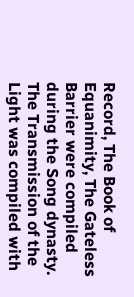Record, The Book of Equanimity, The Gateless Barrier were compiled during the Song dynasty. The Transmission of the Light was compiled with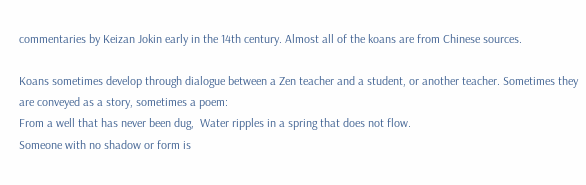commentaries by Keizan Jokin early in the 14th century. Almost all of the koans are from Chinese sources.

Koans sometimes develop through dialogue between a Zen teacher and a student, or another teacher. Sometimes they are conveyed as a story, sometimes a poem:
From a well that has never been dug,  Water ripples in a spring that does not flow.
Someone with no shadow or form is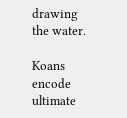drawing the water.

Koans encode ultimate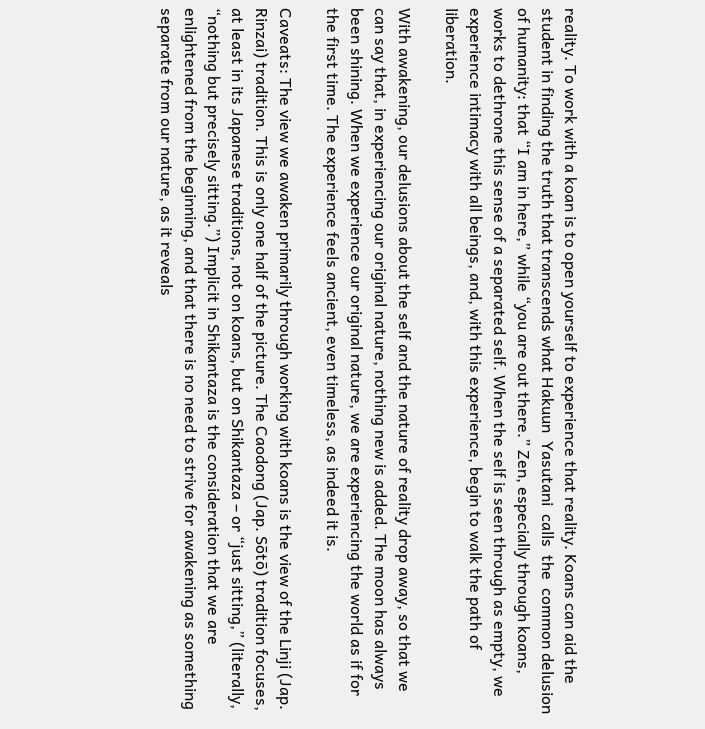reality. To work with a koan is to open yourself to experience that reality. Koans can aid the student in finding the truth that transcends what Hakuun  Yasutani  calls  the  common delusion of humanity: that “I am in here,” while “you are out there.” Zen, especially through koans, works to dethrone this sense of a separated self. When the self is seen through as empty, we experience intimacy with all beings, and, with this experience, begin to walk the path of liberation.

With awakening, our delusions about the self and the nature of reality drop away, so that we can say that, in experiencing our original nature, nothing new is added. The moon has always been shining. When we experience our original nature, we are experiencing the world as if for the first time. The experience feels ancient, even timeless, as indeed it is.

Caveats: The view we awaken primarily through working with koans is the view of the Linji (Jap. Rinzai) tradition. This is only one half of the picture. The Caodong (Jap. Sōtō) tradition focuses, at least in its Japanese traditions, not on koans, but on Shikantaza – or “just sitting,” (literally, “nothing but precisely sitting.”) Implicit in Shikantaza is the consideration that we are enlightened from the beginning, and that there is no need to strive for awakening as something separate from our nature, as it reveals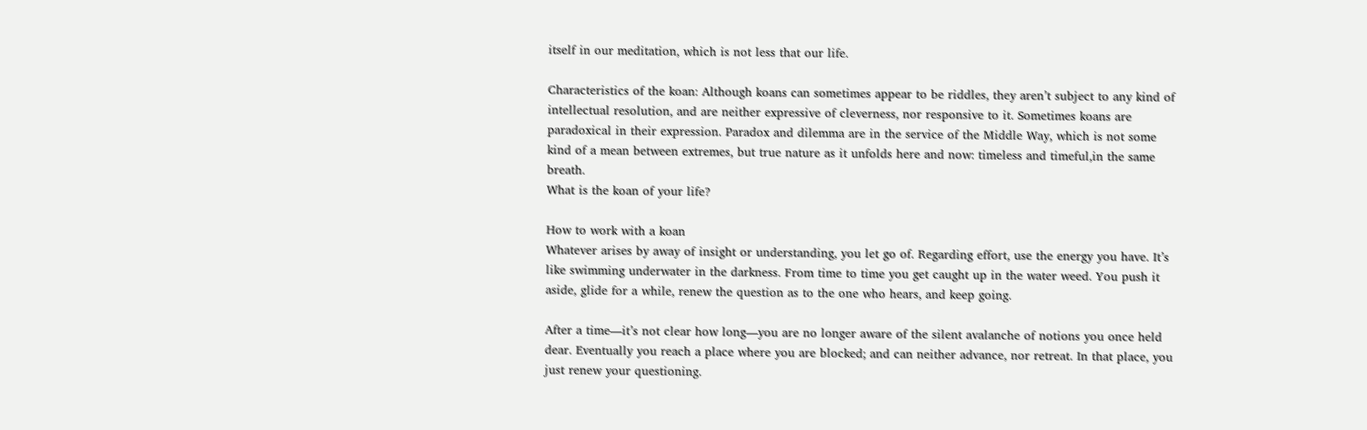itself in our meditation, which is not less that our life.

Characteristics of the koan: Although koans can sometimes appear to be riddles, they aren’t subject to any kind of intellectual resolution, and are neither expressive of cleverness, nor responsive to it. Sometimes koans are paradoxical in their expression. Paradox and dilemma are in the service of the Middle Way, which is not some kind of a mean between extremes, but true nature as it unfolds here and now: timeless and timeful,in the same breath.
What is the koan of your life?

How to work with a koan
Whatever arises by away of insight or understanding, you let go of. Regarding effort, use the energy you have. It’s like swimming underwater in the darkness. From time to time you get caught up in the water weed. You push it aside, glide for a while, renew the question as to the one who hears, and keep going.

After a time––it’s not clear how long––you are no longer aware of the silent avalanche of notions you once held dear. Eventually you reach a place where you are blocked; and can neither advance, nor retreat. In that place, you just renew your questioning.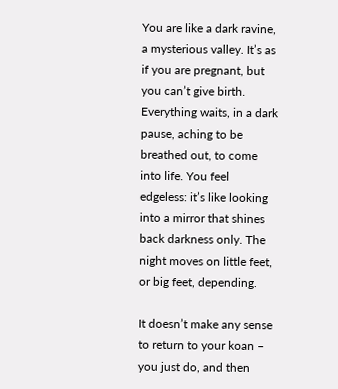You are like a dark ravine, a mysterious valley. It’s as if you are pregnant, but you can’t give birth. Everything waits, in a dark pause, aching to be breathed out, to come into life. You feel edgeless: it’s like looking into a mirror that shines back darkness only. The night moves on little feet, or big feet, depending.

It doesn’t make any sense to return to your koan – you just do, and then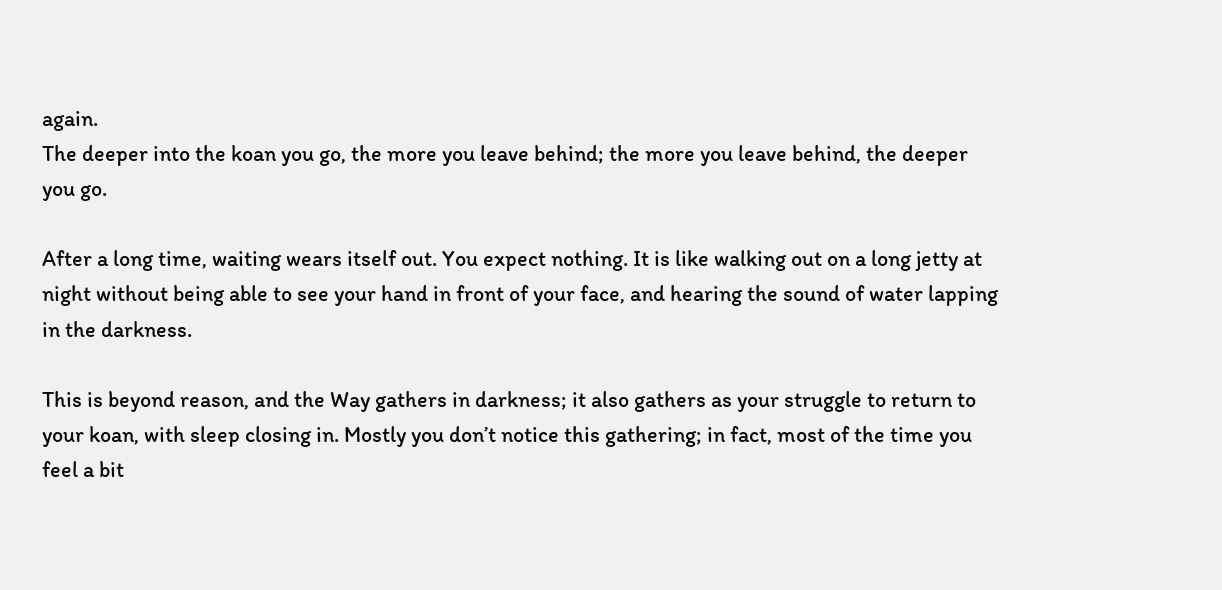again.
The deeper into the koan you go, the more you leave behind; the more you leave behind, the deeper you go.

After a long time, waiting wears itself out. You expect nothing. It is like walking out on a long jetty at night without being able to see your hand in front of your face, and hearing the sound of water lapping in the darkness.

This is beyond reason, and the Way gathers in darkness; it also gathers as your struggle to return to your koan, with sleep closing in. Mostly you don’t notice this gathering; in fact, most of the time you feel a bit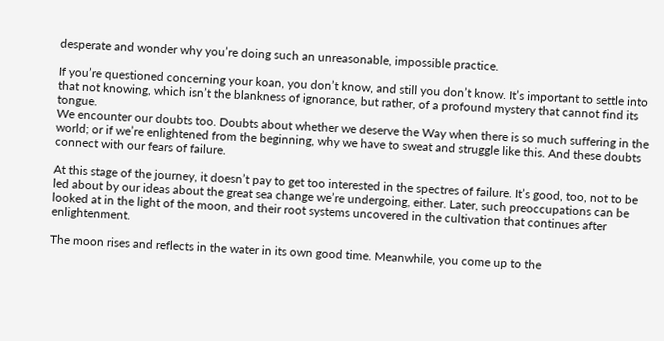desperate and wonder why you’re doing such an unreasonable, impossible practice.

If you’re questioned concerning your koan, you don’t know, and still you don’t know. It’s important to settle into that not knowing, which isn’t the blankness of ignorance, but rather, of a profound mystery that cannot find its tongue.
We encounter our doubts too. Doubts about whether we deserve the Way when there is so much suffering in the world; or if we’re enlightened from the beginning, why we have to sweat and struggle like this. And these doubts connect with our fears of failure.

At this stage of the journey, it doesn’t pay to get too interested in the spectres of failure. It’s good, too, not to be led about by our ideas about the great sea change we’re undergoing, either. Later, such preoccupations can be looked at in the light of the moon, and their root systems uncovered in the cultivation that continues after enlightenment.

The moon rises and reflects in the water in its own good time. Meanwhile, you come up to the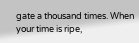gate a thousand times. When your time is ripe,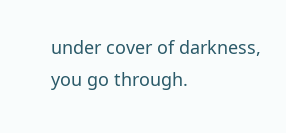under cover of darkness, you go through.